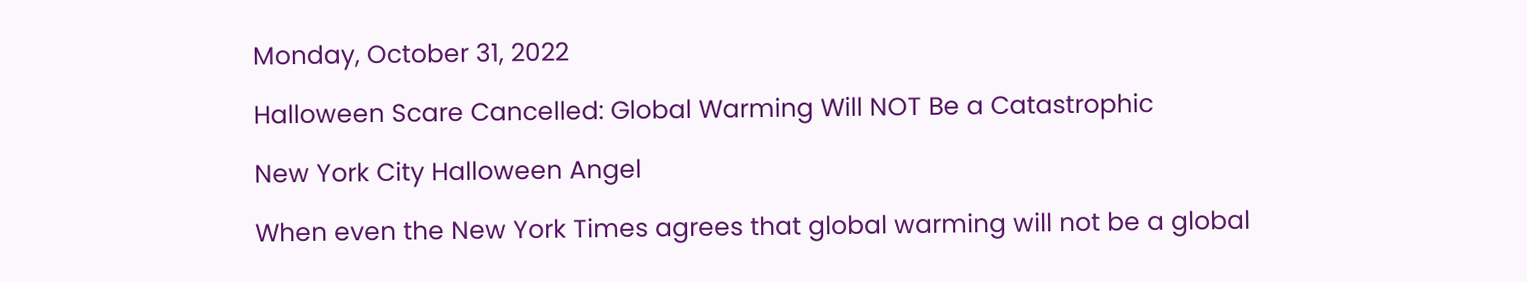Monday, October 31, 2022

Halloween Scare Cancelled: Global Warming Will NOT Be a Catastrophic

New York City Halloween Angel

When even the New York Times agrees that global warming will not be a global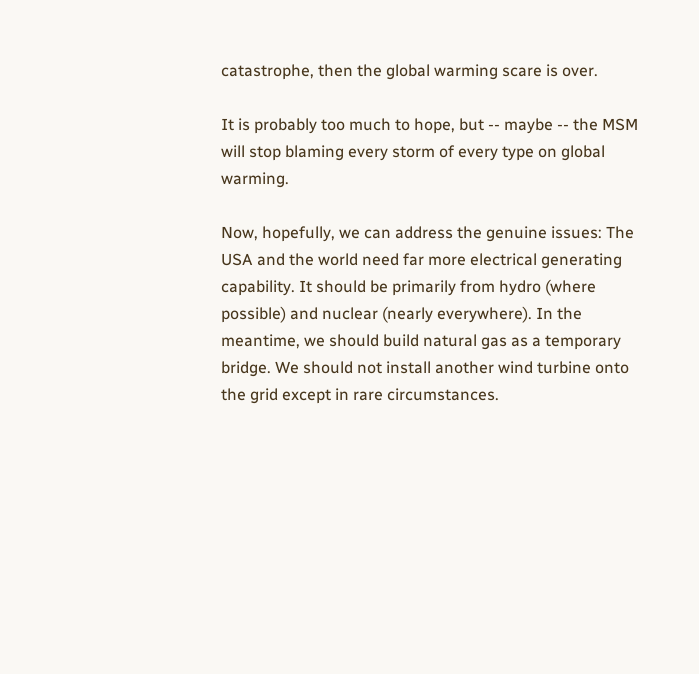catastrophe, then the global warming scare is over.

It is probably too much to hope, but -- maybe -- the MSM will stop blaming every storm of every type on global warming.

Now, hopefully, we can address the genuine issues: The USA and the world need far more electrical generating capability. It should be primarily from hydro (where possible) and nuclear (nearly everywhere). In the meantime, we should build natural gas as a temporary bridge. We should not install another wind turbine onto the grid except in rare circumstances.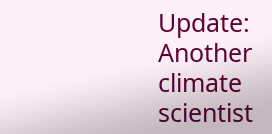Update: Another climate scientist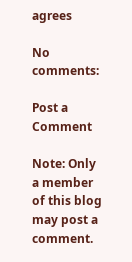agrees

No comments:

Post a Comment

Note: Only a member of this blog may post a comment.